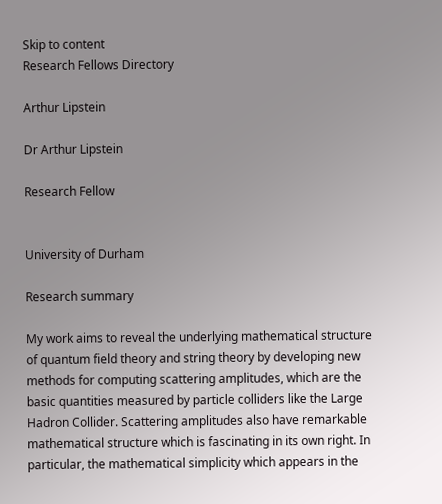Skip to content
Research Fellows Directory

Arthur Lipstein

Dr Arthur Lipstein

Research Fellow


University of Durham

Research summary

My work aims to reveal the underlying mathematical structure of quantum field theory and string theory by developing new methods for computing scattering amplitudes, which are the basic quantities measured by particle colliders like the Large Hadron Collider. Scattering amplitudes also have remarkable mathematical structure which is fascinating in its own right. In particular, the mathematical simplicity which appears in the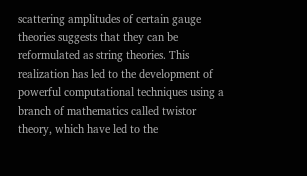scattering amplitudes of certain gauge theories suggests that they can be reformulated as string theories. This realization has led to the development of powerful computational techniques using a branch of mathematics called twistor theory, which have led to the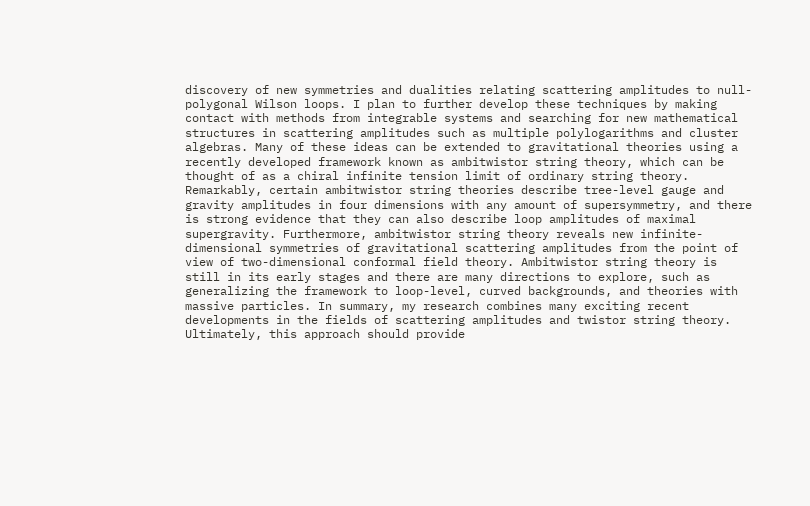discovery of new symmetries and dualities relating scattering amplitudes to null-polygonal Wilson loops. I plan to further develop these techniques by making contact with methods from integrable systems and searching for new mathematical structures in scattering amplitudes such as multiple polylogarithms and cluster algebras. Many of these ideas can be extended to gravitational theories using a recently developed framework known as ambitwistor string theory, which can be thought of as a chiral infinite tension limit of ordinary string theory. Remarkably, certain ambitwistor string theories describe tree-level gauge and gravity amplitudes in four dimensions with any amount of supersymmetry, and there is strong evidence that they can also describe loop amplitudes of maximal supergravity. Furthermore, ambitwistor string theory reveals new infinite-dimensional symmetries of gravitational scattering amplitudes from the point of view of two-dimensional conformal field theory. Ambitwistor string theory is still in its early stages and there are many directions to explore, such as generalizing the framework to loop-level, curved backgrounds, and theories with massive particles. In summary, my research combines many exciting recent developments in the fields of scattering amplitudes and twistor string theory. Ultimately, this approach should provide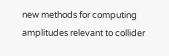new methods for computing amplitudes relevant to collider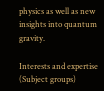physics as well as new insights into quantum gravity.

Interests and expertise (Subject groups)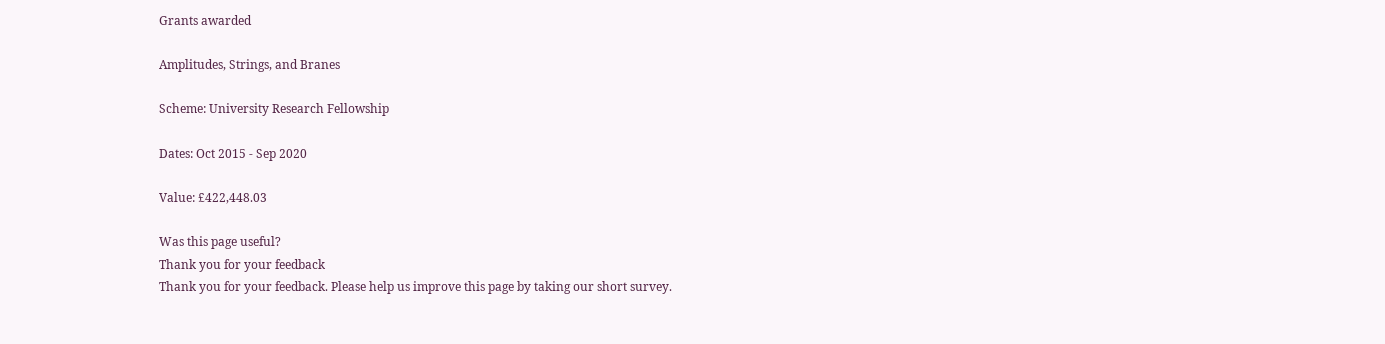Grants awarded

Amplitudes, Strings, and Branes

Scheme: University Research Fellowship

Dates: Oct 2015 - Sep 2020

Value: £422,448.03

Was this page useful?
Thank you for your feedback
Thank you for your feedback. Please help us improve this page by taking our short survey.